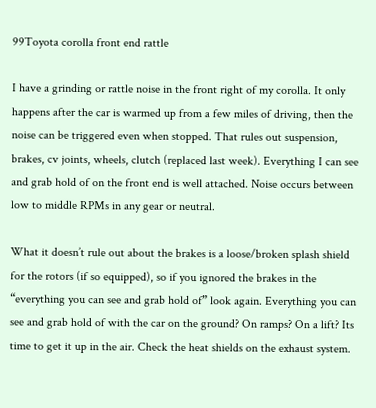99Toyota corolla front end rattle

I have a grinding or rattle noise in the front right of my corolla. It only happens after the car is warmed up from a few miles of driving, then the noise can be triggered even when stopped. That rules out suspension, brakes, cv joints, wheels, clutch (replaced last week). Everything I can see and grab hold of on the front end is well attached. Noise occurs between low to middle RPMs in any gear or neutral.

What it doesn’t rule out about the brakes is a loose/broken splash shield for the rotors (if so equipped), so if you ignored the brakes in the “everything you can see and grab hold of” look again. Everything you can see and grab hold of with the car on the ground? On ramps? On a lift? Its time to get it up in the air. Check the heat shields on the exhaust system.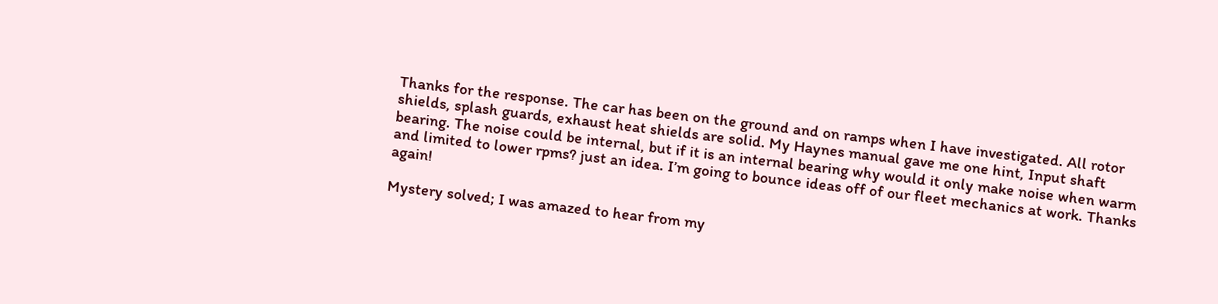Thanks for the response. The car has been on the ground and on ramps when I have investigated. All rotor shields, splash guards, exhaust heat shields are solid. My Haynes manual gave me one hint, Input shaft bearing. The noise could be internal, but if it is an internal bearing why would it only make noise when warm and limited to lower rpms? just an idea. I’m going to bounce ideas off of our fleet mechanics at work. Thanks again!

Mystery solved; I was amazed to hear from my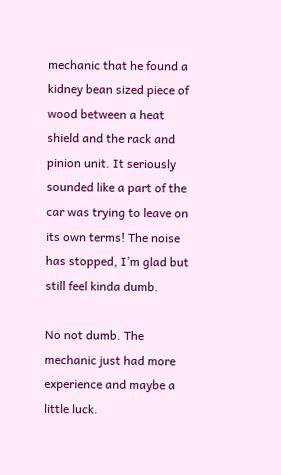mechanic that he found a kidney bean sized piece of wood between a heat shield and the rack and pinion unit. It seriously sounded like a part of the car was trying to leave on its own terms! The noise has stopped, I’m glad but still feel kinda dumb.

No not dumb. The mechanic just had more experience and maybe a little luck.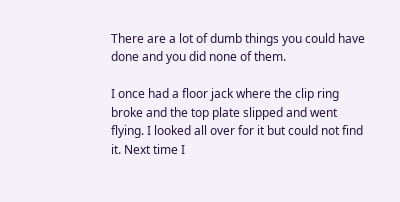There are a lot of dumb things you could have done and you did none of them.

I once had a floor jack where the clip ring broke and the top plate slipped and went flying. I looked all over for it but could not find it. Next time I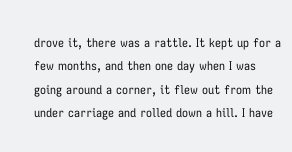drove it, there was a rattle. It kept up for a few months, and then one day when I was going around a corner, it flew out from the under carriage and rolled down a hill. I have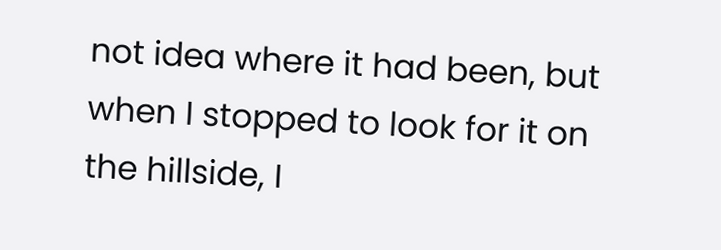not idea where it had been, but when I stopped to look for it on the hillside, I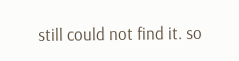still could not find it. so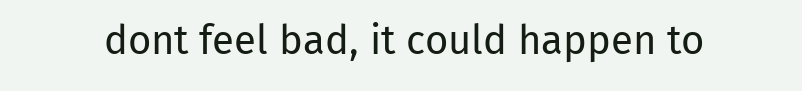dont feel bad, it could happen to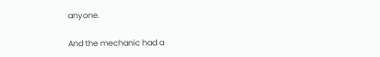anyone.

And the mechanic had a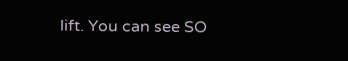lift. You can see SO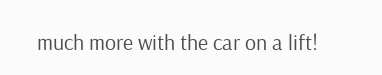much more with the car on a lift!